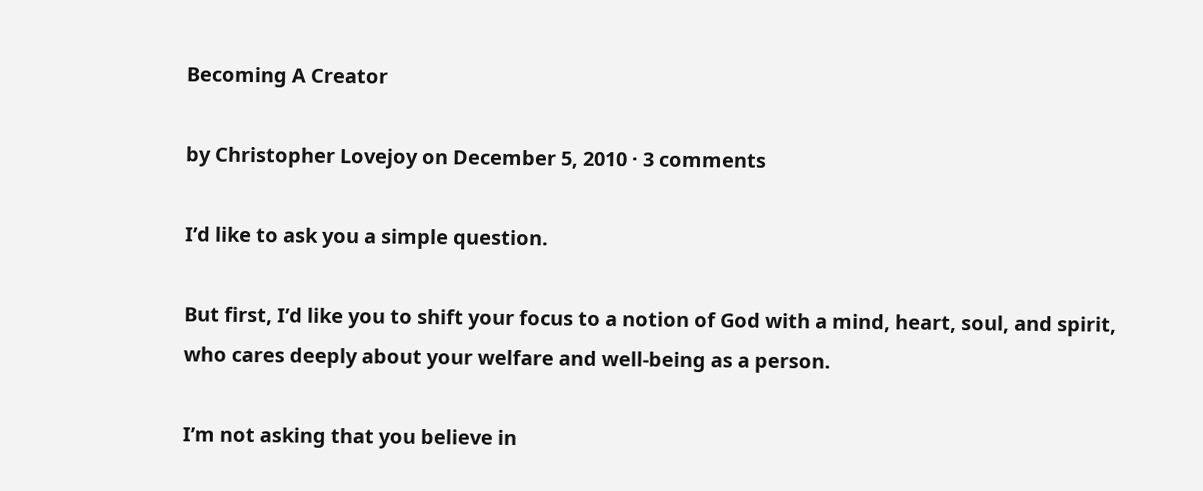Becoming A Creator

by Christopher Lovejoy on December 5, 2010 · 3 comments

I’d like to ask you a simple question.

But first, I’d like you to shift your focus to a notion of God with a mind, heart, soul, and spirit, who cares deeply about your welfare and well-being as a person.

I’m not asking that you believe in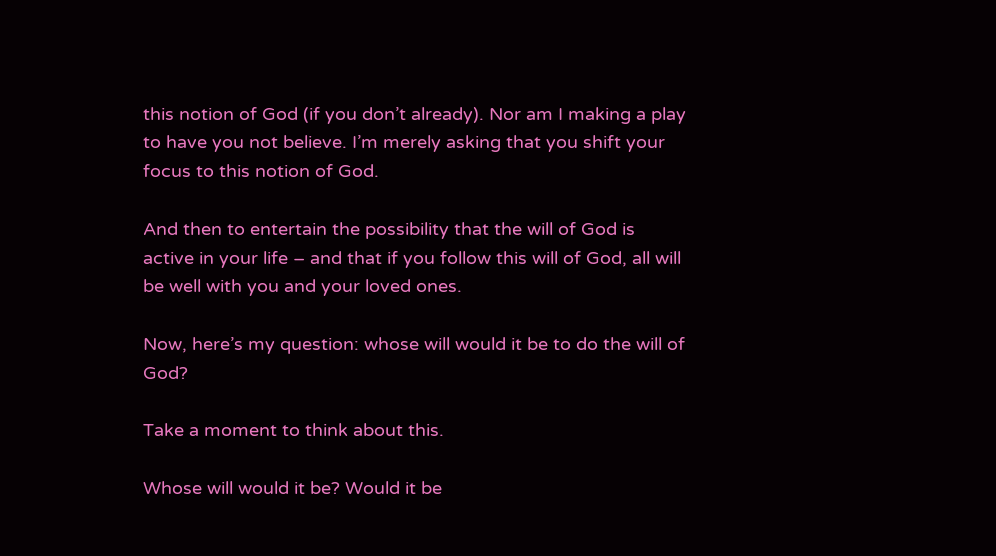this notion of God (if you don’t already). Nor am I making a play to have you not believe. I’m merely asking that you shift your focus to this notion of God.

And then to entertain the possibility that the will of God is active in your life – and that if you follow this will of God, all will be well with you and your loved ones.

Now, here’s my question: whose will would it be to do the will of God?

Take a moment to think about this.

Whose will would it be? Would it be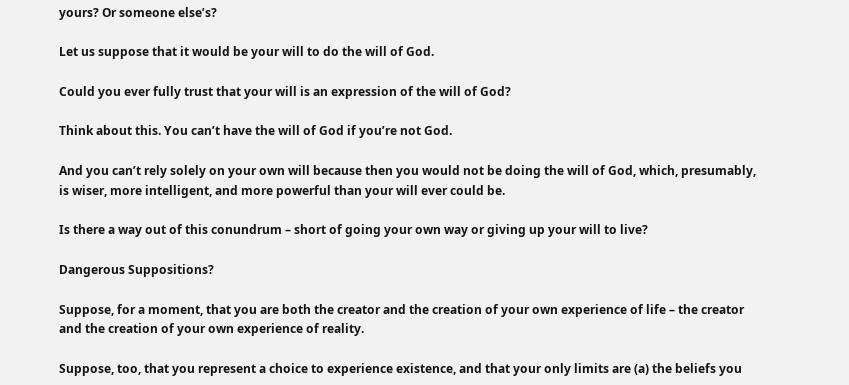yours? Or someone else’s?

Let us suppose that it would be your will to do the will of God.

Could you ever fully trust that your will is an expression of the will of God?

Think about this. You can’t have the will of God if you’re not God.

And you can’t rely solely on your own will because then you would not be doing the will of God, which, presumably, is wiser, more intelligent, and more powerful than your will ever could be.

Is there a way out of this conundrum – short of going your own way or giving up your will to live?

Dangerous Suppositions?

Suppose, for a moment, that you are both the creator and the creation of your own experience of life – the creator and the creation of your own experience of reality.

Suppose, too, that you represent a choice to experience existence, and that your only limits are (a) the beliefs you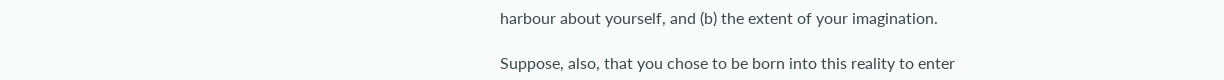harbour about yourself, and (b) the extent of your imagination.

Suppose, also, that you chose to be born into this reality to enter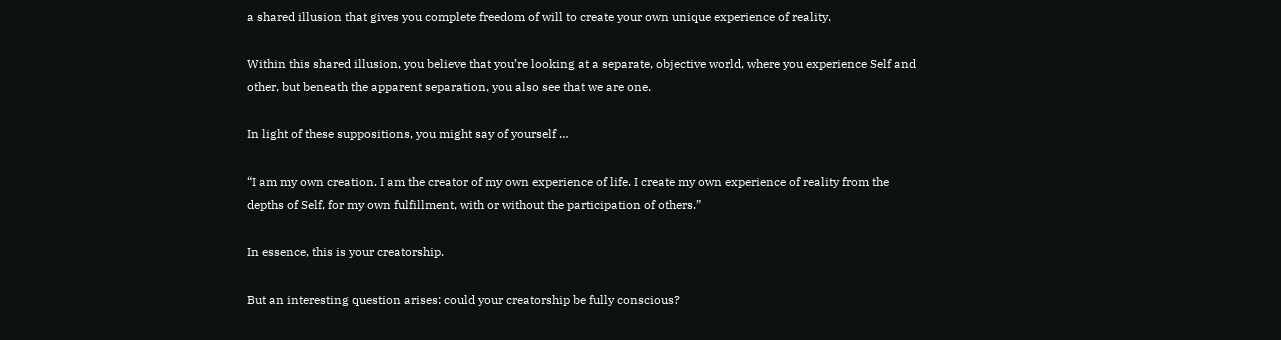a shared illusion that gives you complete freedom of will to create your own unique experience of reality.

Within this shared illusion, you believe that you’re looking at a separate, objective world, where you experience Self and other, but beneath the apparent separation, you also see that we are one.

In light of these suppositions, you might say of yourself …

“I am my own creation. I am the creator of my own experience of life. I create my own experience of reality from the depths of Self, for my own fulfillment, with or without the participation of others.”

In essence, this is your creatorship.

But an interesting question arises: could your creatorship be fully conscious?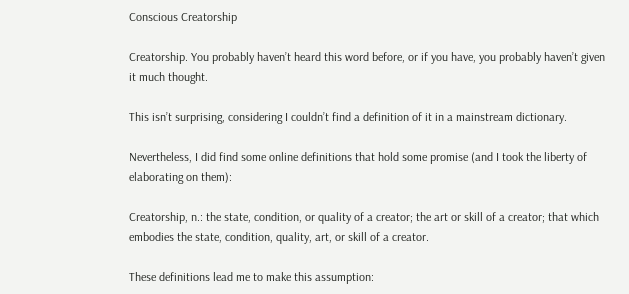Conscious Creatorship

Creatorship. You probably haven’t heard this word before, or if you have, you probably haven’t given it much thought.

This isn’t surprising, considering I couldn’t find a definition of it in a mainstream dictionary.

Nevertheless, I did find some online definitions that hold some promise (and I took the liberty of elaborating on them):

Creatorship, n.: the state, condition, or quality of a creator; the art or skill of a creator; that which embodies the state, condition, quality, art, or skill of a creator.

These definitions lead me to make this assumption: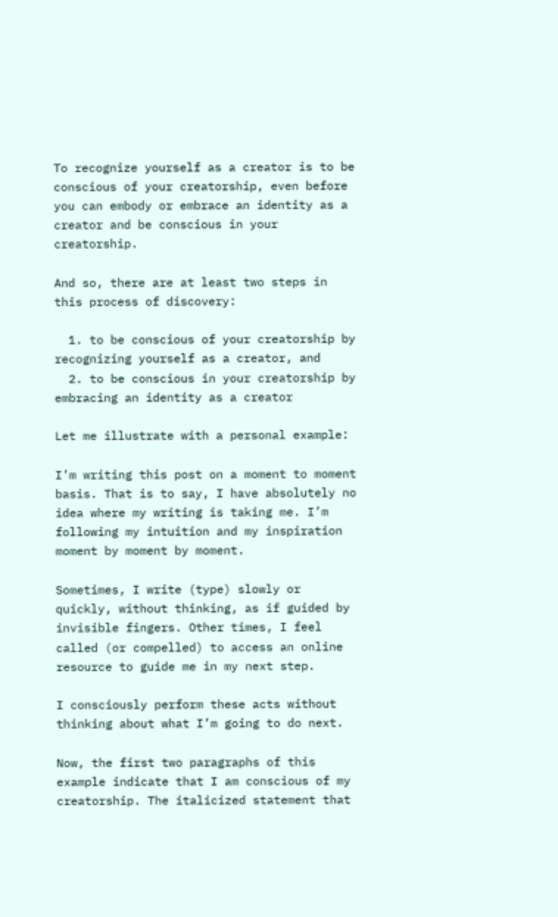To recognize yourself as a creator is to be conscious of your creatorship, even before you can embody or embrace an identity as a creator and be conscious in your creatorship.

And so, there are at least two steps in this process of discovery:

  1. to be conscious of your creatorship by recognizing yourself as a creator, and
  2. to be conscious in your creatorship by embracing an identity as a creator

Let me illustrate with a personal example:

I’m writing this post on a moment to moment basis. That is to say, I have absolutely no idea where my writing is taking me. I’m following my intuition and my inspiration moment by moment by moment.

Sometimes, I write (type) slowly or quickly, without thinking, as if guided by invisible fingers. Other times, I feel called (or compelled) to access an online resource to guide me in my next step.

I consciously perform these acts without thinking about what I’m going to do next.

Now, the first two paragraphs of this example indicate that I am conscious of my creatorship. The italicized statement that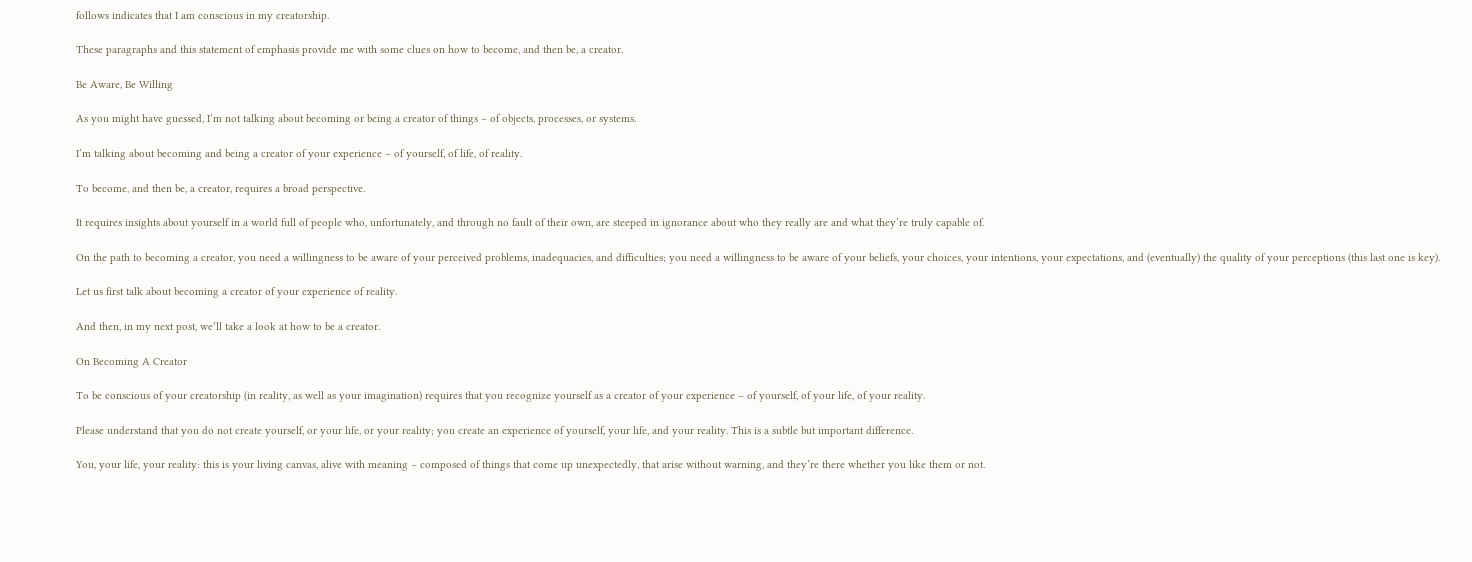follows indicates that I am conscious in my creatorship.

These paragraphs and this statement of emphasis provide me with some clues on how to become, and then be, a creator.

Be Aware, Be Willing

As you might have guessed, I’m not talking about becoming or being a creator of things – of objects, processes, or systems.

I’m talking about becoming and being a creator of your experience – of yourself, of life, of reality.

To become, and then be, a creator, requires a broad perspective.

It requires insights about yourself in a world full of people who, unfortunately, and through no fault of their own, are steeped in ignorance about who they really are and what they’re truly capable of.

On the path to becoming a creator, you need a willingness to be aware of your perceived problems, inadequacies, and difficulties; you need a willingness to be aware of your beliefs, your choices, your intentions, your expectations, and (eventually) the quality of your perceptions (this last one is key).

Let us first talk about becoming a creator of your experience of reality.

And then, in my next post, we’ll take a look at how to be a creator.

On Becoming A Creator

To be conscious of your creatorship (in reality, as well as your imagination) requires that you recognize yourself as a creator of your experience – of yourself, of your life, of your reality.

Please understand that you do not create yourself, or your life, or your reality; you create an experience of yourself, your life, and your reality. This is a subtle but important difference.

You, your life, your reality: this is your living canvas, alive with meaning – composed of things that come up unexpectedly, that arise without warning, and they’re there whether you like them or not.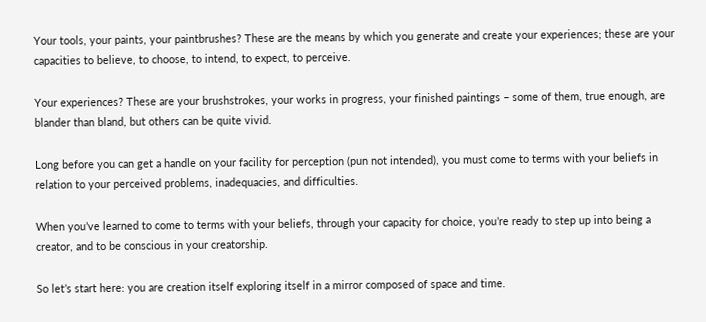Your tools, your paints, your paintbrushes? These are the means by which you generate and create your experiences; these are your capacities to believe, to choose, to intend, to expect, to perceive.

Your experiences? These are your brushstrokes, your works in progress, your finished paintings – some of them, true enough, are blander than bland, but others can be quite vivid.

Long before you can get a handle on your facility for perception (pun not intended), you must come to terms with your beliefs in relation to your perceived problems, inadequacies, and difficulties.

When you’ve learned to come to terms with your beliefs, through your capacity for choice, you’re ready to step up into being a creator, and to be conscious in your creatorship.

So let’s start here: you are creation itself exploring itself in a mirror composed of space and time.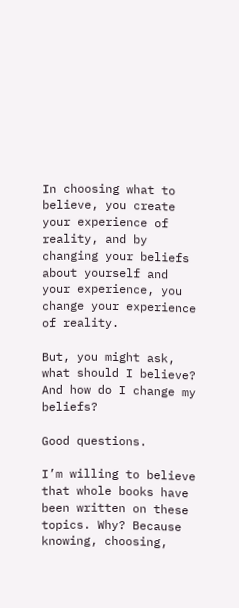In choosing what to believe, you create your experience of reality, and by changing your beliefs about yourself and your experience, you change your experience of reality.

But, you might ask, what should I believe? And how do I change my beliefs?

Good questions.

I’m willing to believe that whole books have been written on these topics. Why? Because knowing, choosing,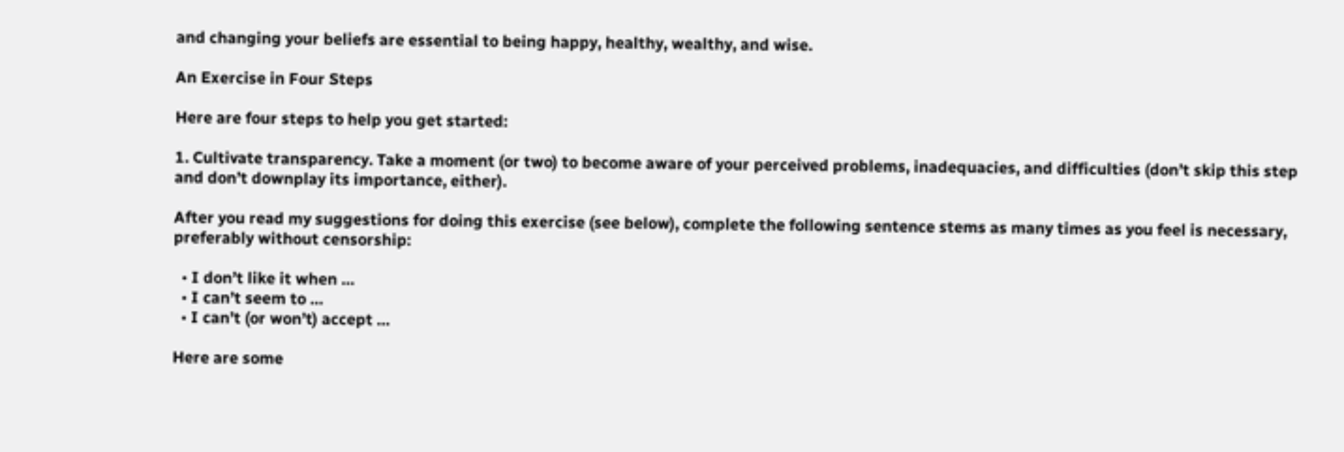and changing your beliefs are essential to being happy, healthy, wealthy, and wise.

An Exercise in Four Steps

Here are four steps to help you get started:

1. Cultivate transparency. Take a moment (or two) to become aware of your perceived problems, inadequacies, and difficulties (don’t skip this step and don’t downplay its importance, either).

After you read my suggestions for doing this exercise (see below), complete the following sentence stems as many times as you feel is necessary, preferably without censorship:

  • I don’t like it when …
  • I can’t seem to …
  • I can’t (or won’t) accept …

Here are some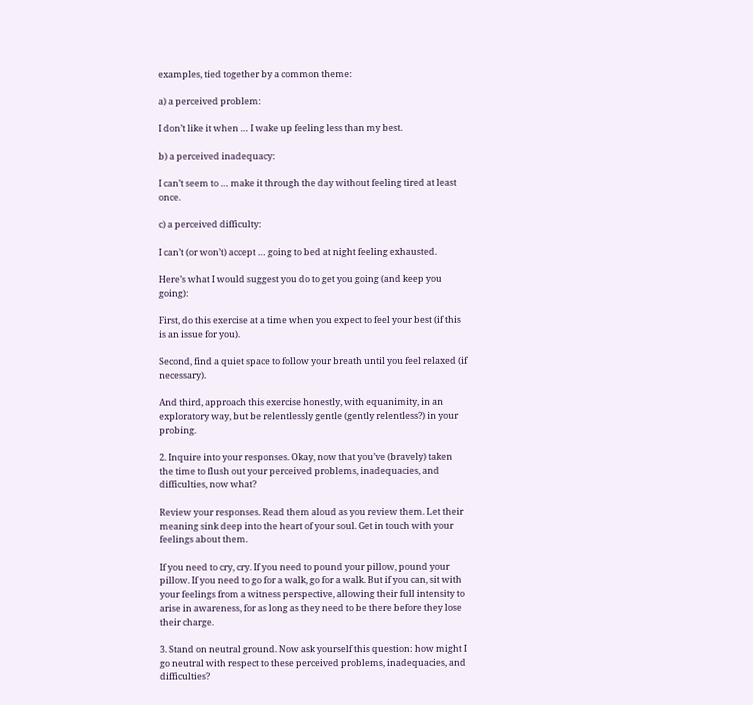examples, tied together by a common theme:

a) a perceived problem:

I don’t like it when … I wake up feeling less than my best.

b) a perceived inadequacy:

I can’t seem to … make it through the day without feeling tired at least once.

c) a perceived difficulty:

I can’t (or won’t) accept … going to bed at night feeling exhausted.

Here’s what I would suggest you do to get you going (and keep you going):

First, do this exercise at a time when you expect to feel your best (if this is an issue for you).

Second, find a quiet space to follow your breath until you feel relaxed (if necessary).

And third, approach this exercise honestly, with equanimity, in an exploratory way, but be relentlessly gentle (gently relentless?) in your probing.

2. Inquire into your responses. Okay, now that you’ve (bravely) taken the time to flush out your perceived problems, inadequacies, and difficulties, now what?

Review your responses. Read them aloud as you review them. Let their meaning sink deep into the heart of your soul. Get in touch with your feelings about them.

If you need to cry, cry. If you need to pound your pillow, pound your pillow. If you need to go for a walk, go for a walk. But if you can, sit with your feelings from a witness perspective, allowing their full intensity to arise in awareness, for as long as they need to be there before they lose their charge.

3. Stand on neutral ground. Now ask yourself this question: how might I go neutral with respect to these perceived problems, inadequacies, and difficulties?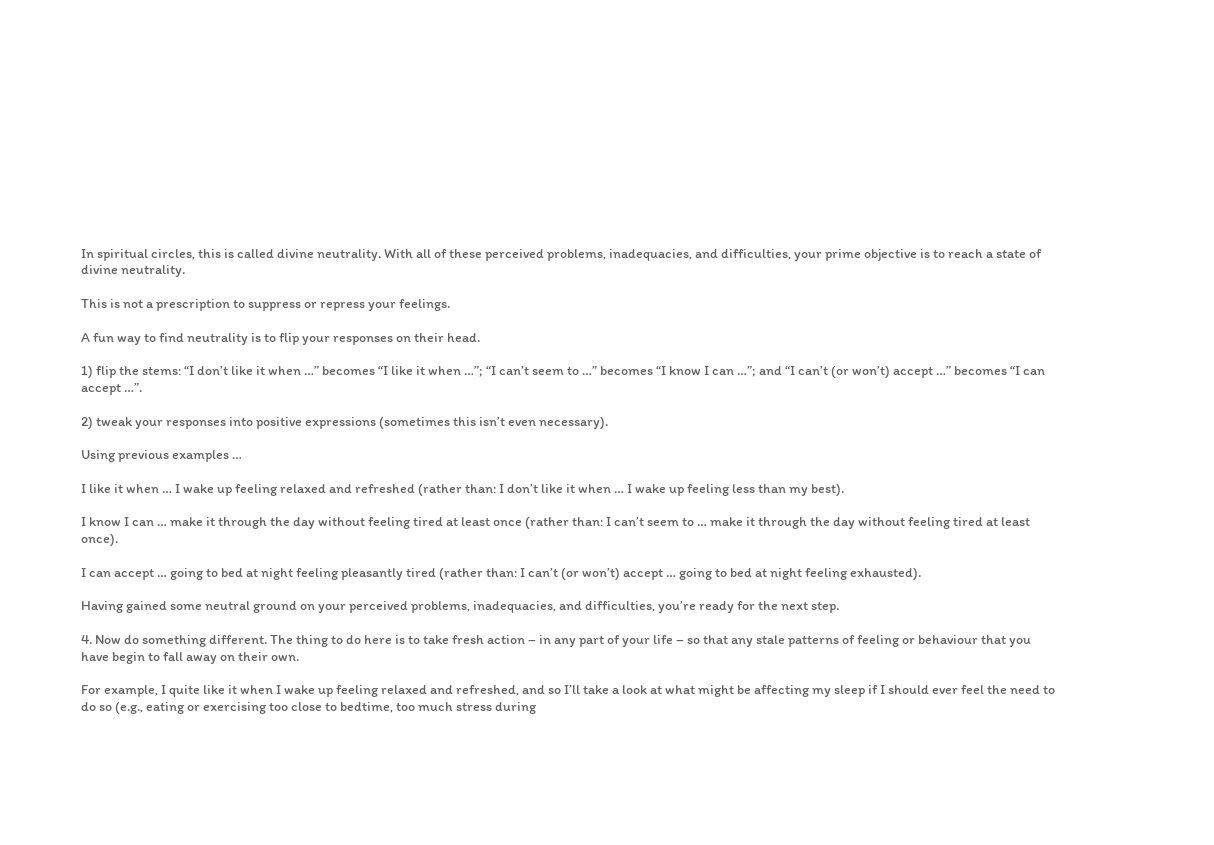In spiritual circles, this is called divine neutrality. With all of these perceived problems, inadequacies, and difficulties, your prime objective is to reach a state of divine neutrality.

This is not a prescription to suppress or repress your feelings.

A fun way to find neutrality is to flip your responses on their head.

1) flip the stems: “I don’t like it when …” becomes “I like it when …”; “I can’t seem to …” becomes “I know I can …”; and “I can’t (or won’t) accept …” becomes “I can accept …”.

2) tweak your responses into positive expressions (sometimes this isn’t even necessary).

Using previous examples …

I like it when … I wake up feeling relaxed and refreshed (rather than: I don’t like it when … I wake up feeling less than my best).

I know I can … make it through the day without feeling tired at least once (rather than: I can’t seem to … make it through the day without feeling tired at least once).

I can accept … going to bed at night feeling pleasantly tired (rather than: I can’t (or won’t) accept … going to bed at night feeling exhausted).

Having gained some neutral ground on your perceived problems, inadequacies, and difficulties, you’re ready for the next step.

4. Now do something different. The thing to do here is to take fresh action – in any part of your life – so that any stale patterns of feeling or behaviour that you have begin to fall away on their own.

For example, I quite like it when I wake up feeling relaxed and refreshed, and so I’ll take a look at what might be affecting my sleep if I should ever feel the need to do so (e.g., eating or exercising too close to bedtime, too much stress during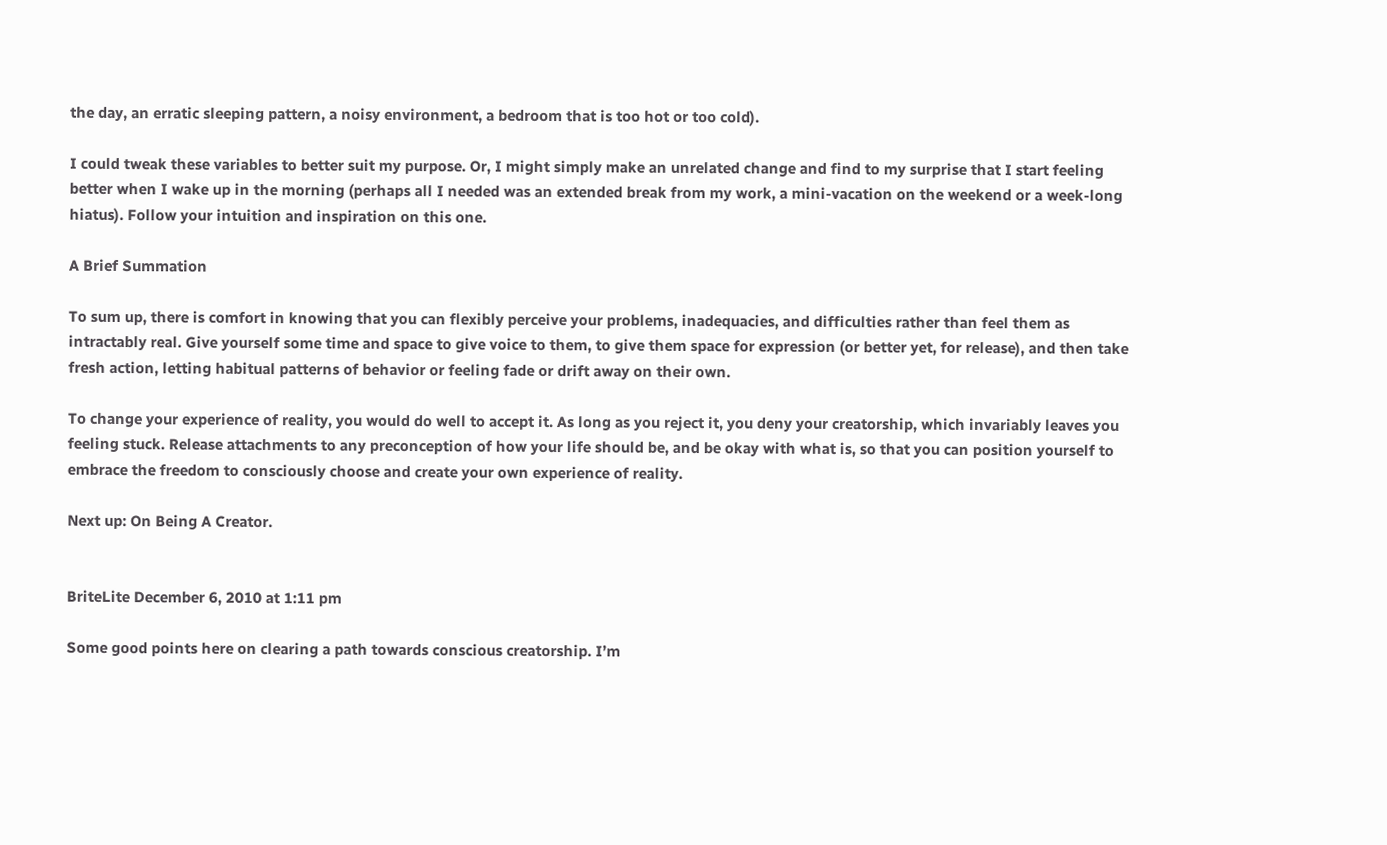the day, an erratic sleeping pattern, a noisy environment, a bedroom that is too hot or too cold).

I could tweak these variables to better suit my purpose. Or, I might simply make an unrelated change and find to my surprise that I start feeling better when I wake up in the morning (perhaps all I needed was an extended break from my work, a mini-vacation on the weekend or a week-long hiatus). Follow your intuition and inspiration on this one.

A Brief Summation

To sum up, there is comfort in knowing that you can flexibly perceive your problems, inadequacies, and difficulties rather than feel them as intractably real. Give yourself some time and space to give voice to them, to give them space for expression (or better yet, for release), and then take fresh action, letting habitual patterns of behavior or feeling fade or drift away on their own.

To change your experience of reality, you would do well to accept it. As long as you reject it, you deny your creatorship, which invariably leaves you feeling stuck. Release attachments to any preconception of how your life should be, and be okay with what is, so that you can position yourself to embrace the freedom to consciously choose and create your own experience of reality.

Next up: On Being A Creator.


BriteLite December 6, 2010 at 1:11 pm

Some good points here on clearing a path towards conscious creatorship. I’m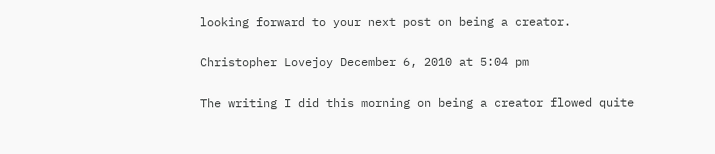looking forward to your next post on being a creator.

Christopher Lovejoy December 6, 2010 at 5:04 pm

The writing I did this morning on being a creator flowed quite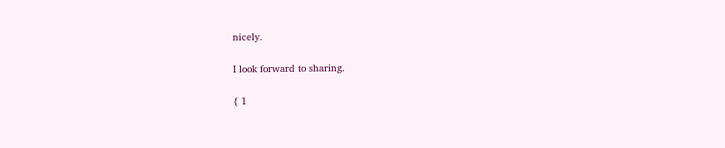nicely.

I look forward to sharing.

{ 1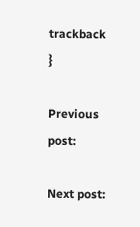trackback }

Previous post:

Next post: